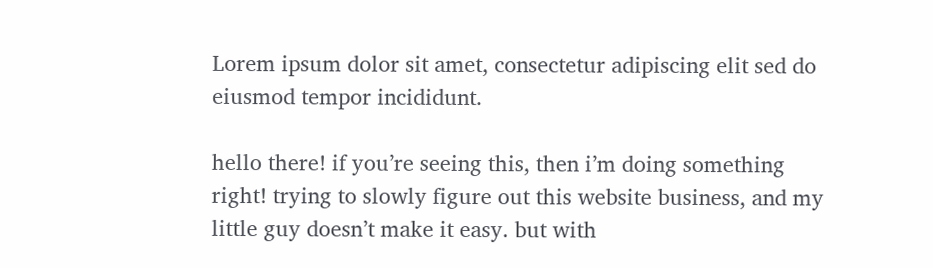Lorem ipsum dolor sit amet, consectetur adipiscing elit sed do eiusmod tempor incididunt.

hello there! if you’re seeing this, then i’m doing something right! trying to slowly figure out this website business, and my little guy doesn’t make it easy. but with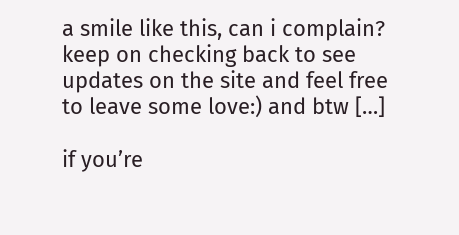a smile like this, can i complain? keep on checking back to see updates on the site and feel free to leave some love:) and btw […]

if you’re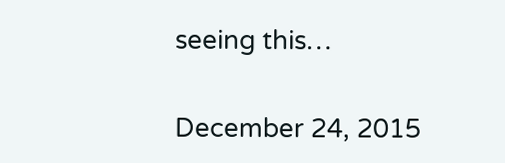seeing this…

December 24, 2015